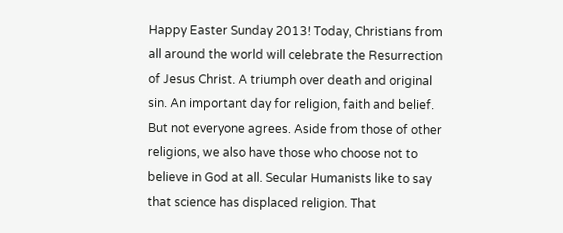Happy Easter Sunday 2013! Today, Christians from all around the world will celebrate the Resurrection of Jesus Christ. A triumph over death and original sin. An important day for religion, faith and belief. But not everyone agrees. Aside from those of other religions, we also have those who choose not to believe in God at all. Secular Humanists like to say that science has displaced religion. That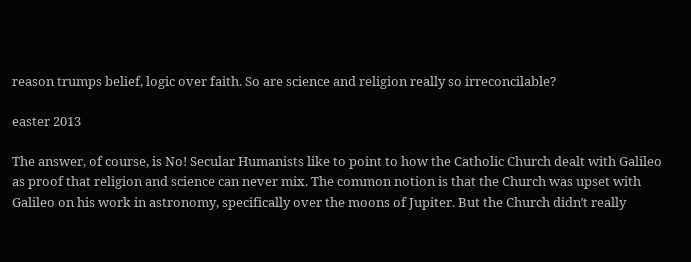reason trumps belief, logic over faith. So are science and religion really so irreconcilable?

easter 2013

The answer, of course, is No! Secular Humanists like to point to how the Catholic Church dealt with Galileo as proof that religion and science can never mix. The common notion is that the Church was upset with Galileo on his work in astronomy, specifically over the moons of Jupiter. But the Church didn′t really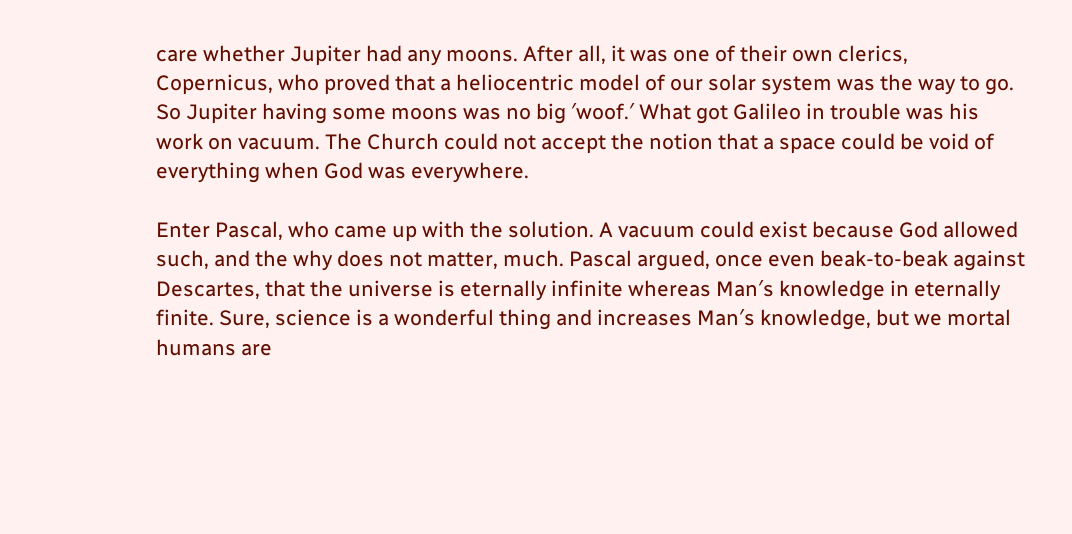care whether Jupiter had any moons. After all, it was one of their own clerics, Copernicus, who proved that a heliocentric model of our solar system was the way to go. So Jupiter having some moons was no big ′woof.′ What got Galileo in trouble was his work on vacuum. The Church could not accept the notion that a space could be void of everything when God was everywhere.

Enter Pascal, who came up with the solution. A vacuum could exist because God allowed such, and the why does not matter, much. Pascal argued, once even beak-to-beak against Descartes, that the universe is eternally infinite whereas Man′s knowledge in eternally finite. Sure, science is a wonderful thing and increases Man′s knowledge, but we mortal humans are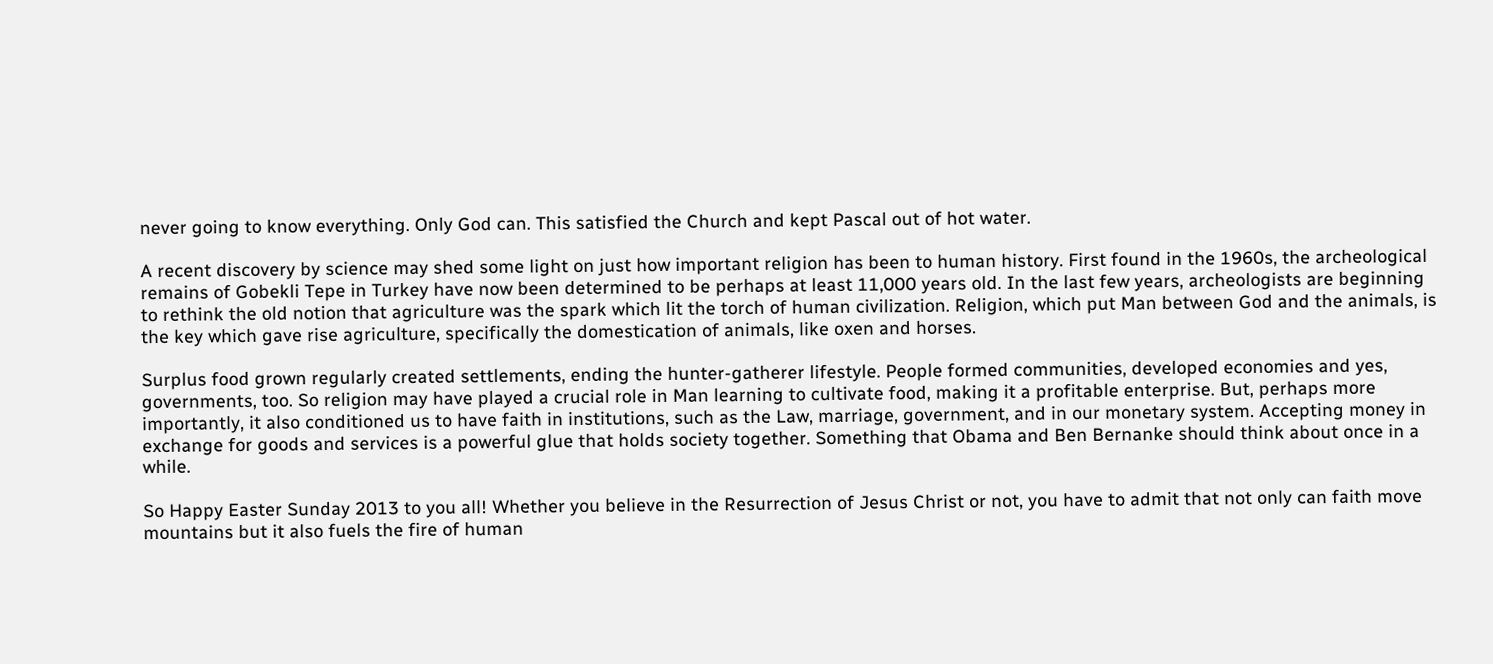never going to know everything. Only God can. This satisfied the Church and kept Pascal out of hot water.

A recent discovery by science may shed some light on just how important religion has been to human history. First found in the 1960s, the archeological remains of Gobekli Tepe in Turkey have now been determined to be perhaps at least 11,000 years old. In the last few years, archeologists are beginning to rethink the old notion that agriculture was the spark which lit the torch of human civilization. Religion, which put Man between God and the animals, is the key which gave rise agriculture, specifically the domestication of animals, like oxen and horses.

Surplus food grown regularly created settlements, ending the hunter-gatherer lifestyle. People formed communities, developed economies and yes, governments, too. So religion may have played a crucial role in Man learning to cultivate food, making it a profitable enterprise. But, perhaps more importantly, it also conditioned us to have faith in institutions, such as the Law, marriage, government, and in our monetary system. Accepting money in exchange for goods and services is a powerful glue that holds society together. Something that Obama and Ben Bernanke should think about once in a while.

So Happy Easter Sunday 2013 to you all! Whether you believe in the Resurrection of Jesus Christ or not, you have to admit that not only can faith move mountains but it also fuels the fire of human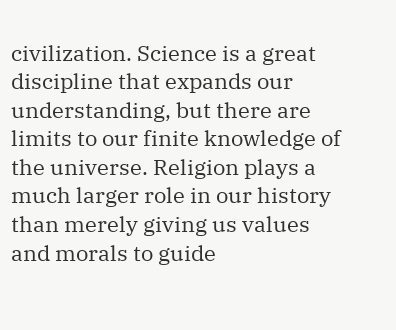civilization. Science is a great discipline that expands our understanding, but there are limits to our finite knowledge of the universe. Religion plays a much larger role in our history than merely giving us values and morals to guide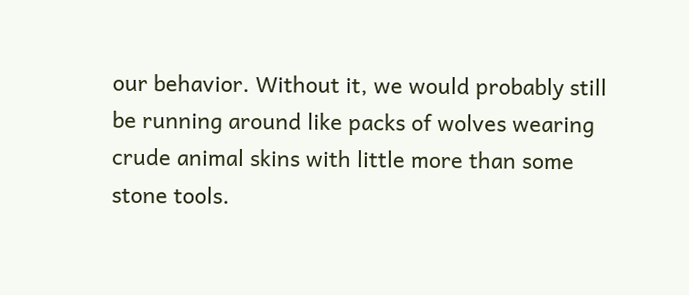our behavior. Without it, we would probably still be running around like packs of wolves wearing crude animal skins with little more than some stone tools.